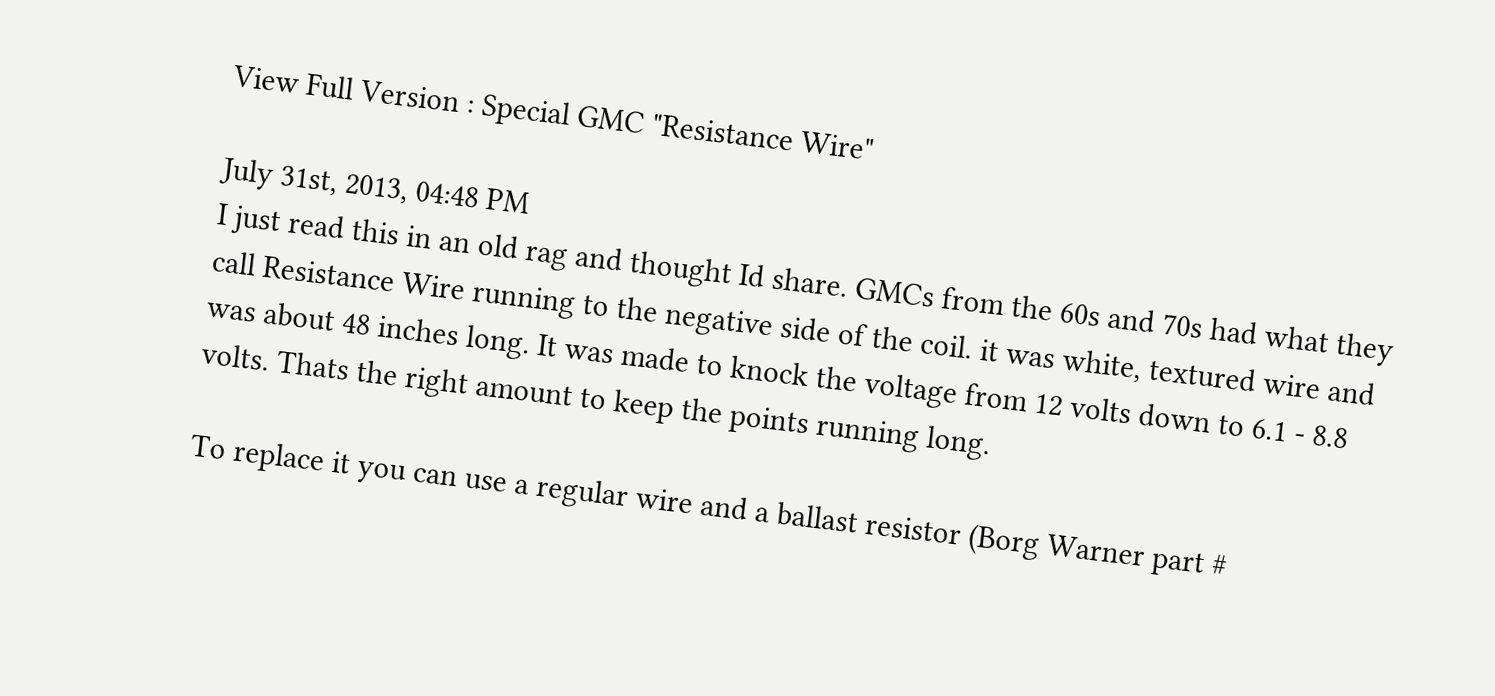View Full Version : Special GMC "Resistance Wire"

July 31st, 2013, 04:48 PM
I just read this in an old rag and thought Id share. GMCs from the 60s and 70s had what they call Resistance Wire running to the negative side of the coil. it was white, textured wire and was about 48 inches long. It was made to knock the voltage from 12 volts down to 6.1 - 8.8 volts. Thats the right amount to keep the points running long.

To replace it you can use a regular wire and a ballast resistor (Borg Warner part #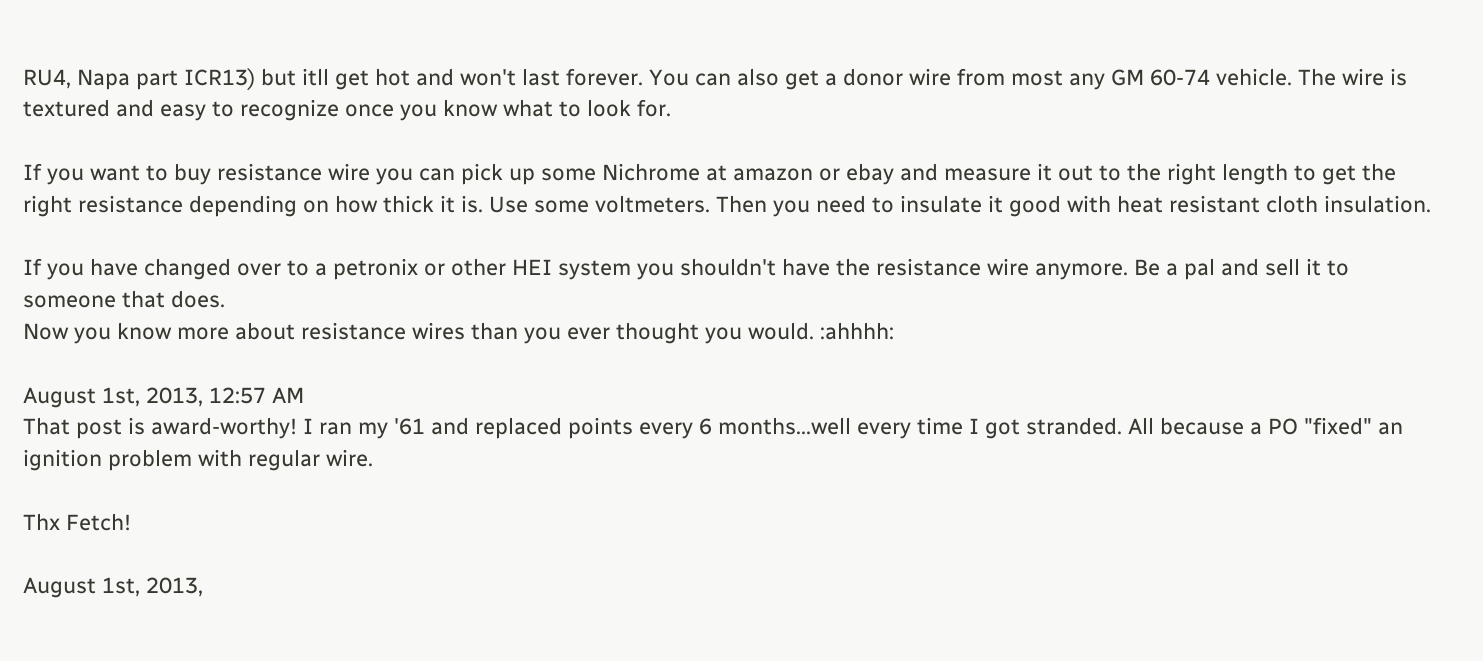RU4, Napa part ICR13) but itll get hot and won't last forever. You can also get a donor wire from most any GM 60-74 vehicle. The wire is textured and easy to recognize once you know what to look for.

If you want to buy resistance wire you can pick up some Nichrome at amazon or ebay and measure it out to the right length to get the right resistance depending on how thick it is. Use some voltmeters. Then you need to insulate it good with heat resistant cloth insulation.

If you have changed over to a petronix or other HEI system you shouldn't have the resistance wire anymore. Be a pal and sell it to someone that does.
Now you know more about resistance wires than you ever thought you would. :ahhhh:

August 1st, 2013, 12:57 AM
That post is award-worthy! I ran my '61 and replaced points every 6 months...well every time I got stranded. All because a PO "fixed" an ignition problem with regular wire.

Thx Fetch!

August 1st, 2013,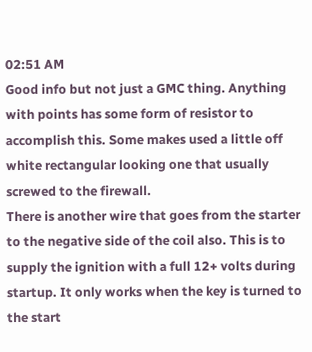02:51 AM
Good info but not just a GMC thing. Anything with points has some form of resistor to accomplish this. Some makes used a little off white rectangular looking one that usually screwed to the firewall.
There is another wire that goes from the starter to the negative side of the coil also. This is to supply the ignition with a full 12+ volts during startup. It only works when the key is turned to the start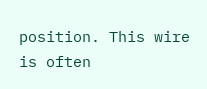position. This wire is often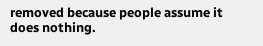removed because people assume it does nothing.